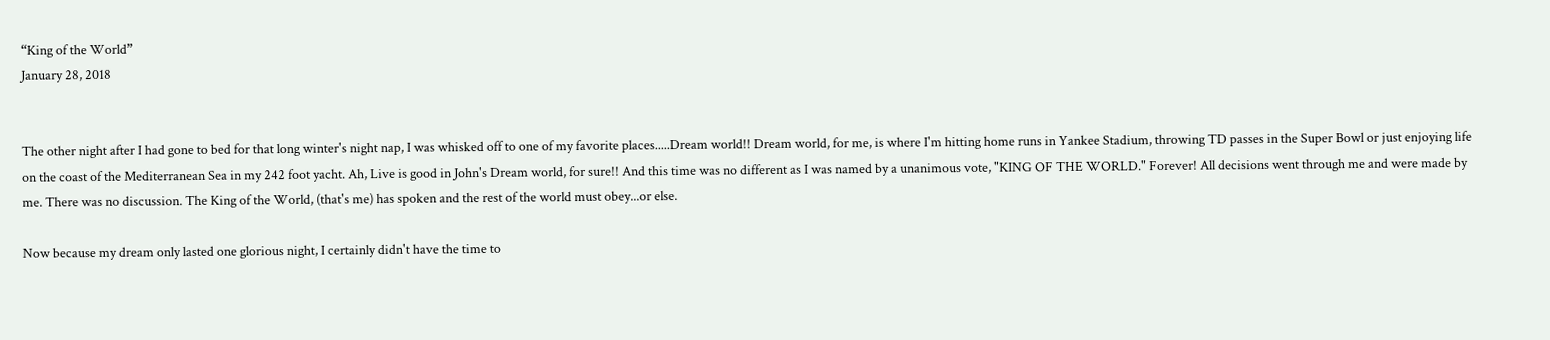“King of the World”
January 28, 2018


The other night after I had gone to bed for that long winter's night nap, I was whisked off to one of my favorite places.....Dream world!! Dream world, for me, is where I'm hitting home runs in Yankee Stadium, throwing TD passes in the Super Bowl or just enjoying life on the coast of the Mediterranean Sea in my 242 foot yacht. Ah, Live is good in John's Dream world, for sure!! And this time was no different as I was named by a unanimous vote, "KING OF THE WORLD." Forever! All decisions went through me and were made by me. There was no discussion. The King of the World, (that's me) has spoken and the rest of the world must obey...or else.

Now because my dream only lasted one glorious night, I certainly didn't have the time to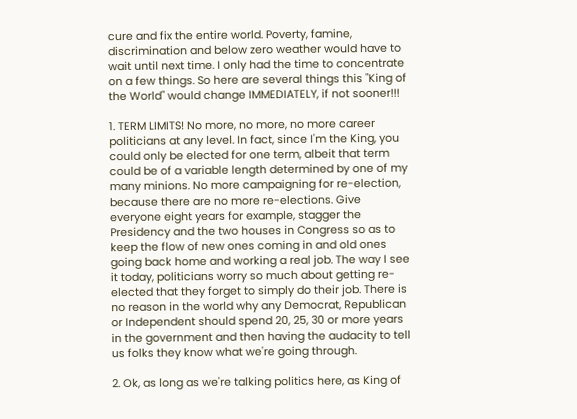cure and fix the entire world. Poverty, famine, discrimination and below zero weather would have to wait until next time. I only had the time to concentrate on a few things. So here are several things this "King of the World" would change IMMEDIATELY, if not sooner!!!

1. TERM LIMITS! No more, no more, no more career politicians at any level. In fact, since I'm the King, you could only be elected for one term, albeit that term could be of a variable length determined by one of my many minions. No more campaigning for re-election, because there are no more re-elections. Give everyone eight years for example, stagger the Presidency and the two houses in Congress so as to keep the flow of new ones coming in and old ones going back home and working a real job. The way I see it today, politicians worry so much about getting re-elected that they forget to simply do their job. There is no reason in the world why any Democrat, Republican or Independent should spend 20, 25, 30 or more years in the government and then having the audacity to tell us folks they know what we're going through.

2. Ok, as long as we're talking politics here, as King of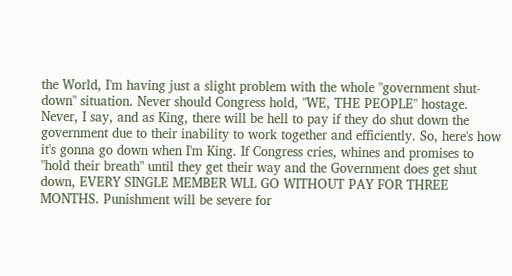the World, I'm having just a slight problem with the whole "government shut-down" situation. Never should Congress hold, "WE, THE PEOPLE" hostage. Never, I say, and as King, there will be hell to pay if they do shut down the government due to their inability to work together and efficiently. So, here's how it's gonna go down when I'm King. If Congress cries, whines and promises to "hold their breath" until they get their way and the Government does get shut down, EVERY SINGLE MEMBER WLL GO WITHOUT PAY FOR THREE MONTHS. Punishment will be severe for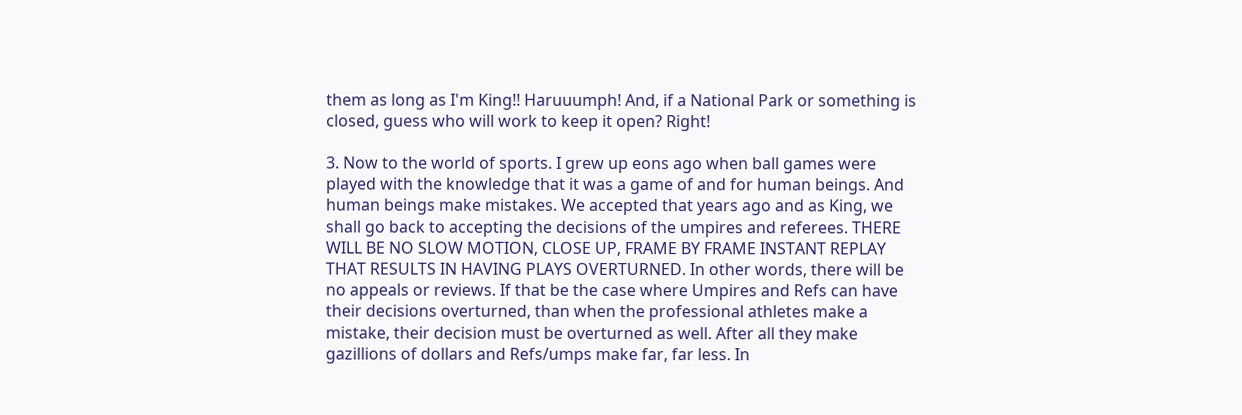them as long as I'm King!! Haruuumph! And, if a National Park or something is closed, guess who will work to keep it open? Right!

3. Now to the world of sports. I grew up eons ago when ball games were played with the knowledge that it was a game of and for human beings. And human beings make mistakes. We accepted that years ago and as King, we shall go back to accepting the decisions of the umpires and referees. THERE WILL BE NO SLOW MOTION, CLOSE UP, FRAME BY FRAME INSTANT REPLAY THAT RESULTS IN HAVING PLAYS OVERTURNED. In other words, there will be no appeals or reviews. If that be the case where Umpires and Refs can have their decisions overturned, than when the professional athletes make a mistake, their decision must be overturned as well. After all they make gazillions of dollars and Refs/umps make far, far less. In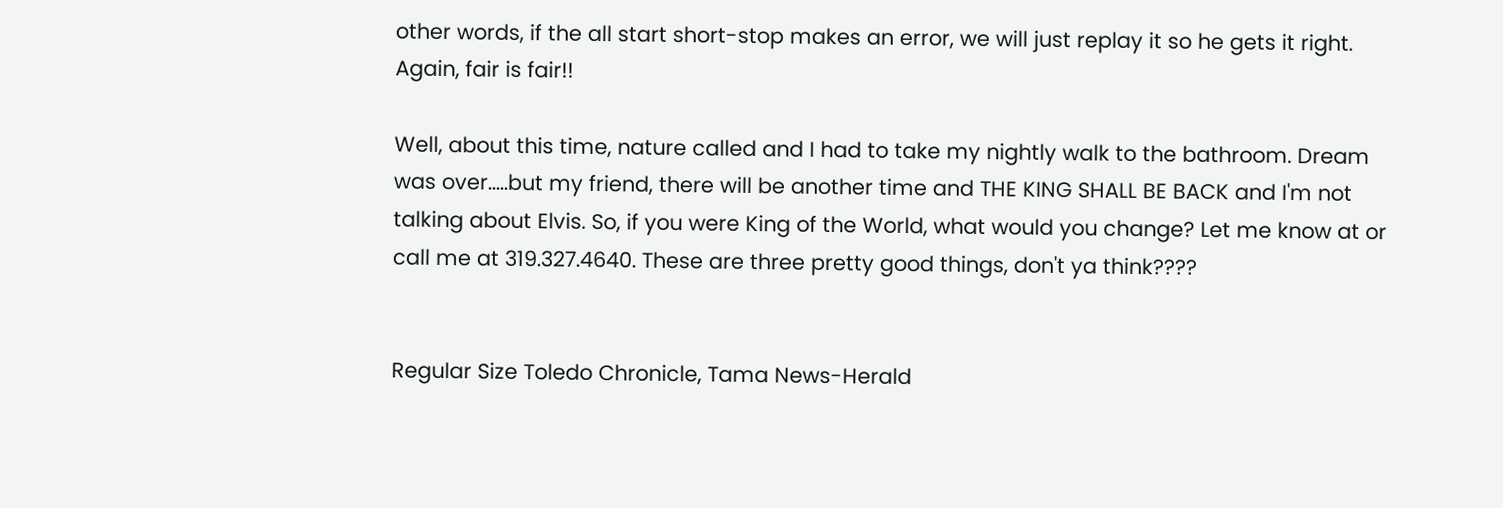other words, if the all start short-stop makes an error, we will just replay it so he gets it right. Again, fair is fair!!

Well, about this time, nature called and I had to take my nightly walk to the bathroom. Dream was over.....but my friend, there will be another time and THE KING SHALL BE BACK and I'm not talking about Elvis. So, if you were King of the World, what would you change? Let me know at or call me at 319.327.4640. These are three pretty good things, don't ya think????


Regular Size Toledo Chronicle, Tama News-Herald